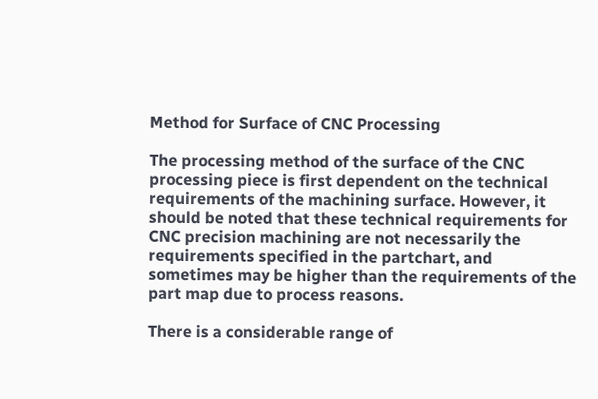Method for Surface of CNC Processing

The processing method of the surface of the CNC processing piece is first dependent on the technical requirements of the machining surface. However, it should be noted that these technical requirements for CNC precision machining are not necessarily the requirements specified in the partchart, and sometimes may be higher than the requirements of the part map due to process reasons.

There is a considerable range of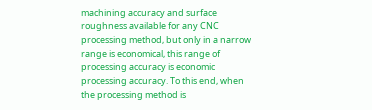machining accuracy and surface roughness available for any CNC processing method, but only in a narrow range is economical, this range of processing accuracy is economic processing accuracy. To this end, when the processing method is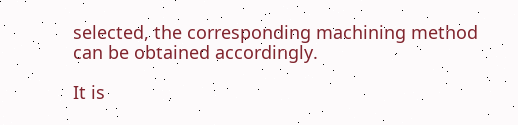selected, the corresponding machining method can be obtained accordingly.

It is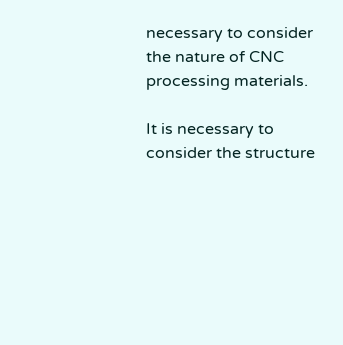necessary to consider the nature of CNC processing materials.

It is necessary to consider the structure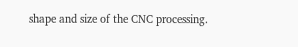shape and size of the CNC processing.